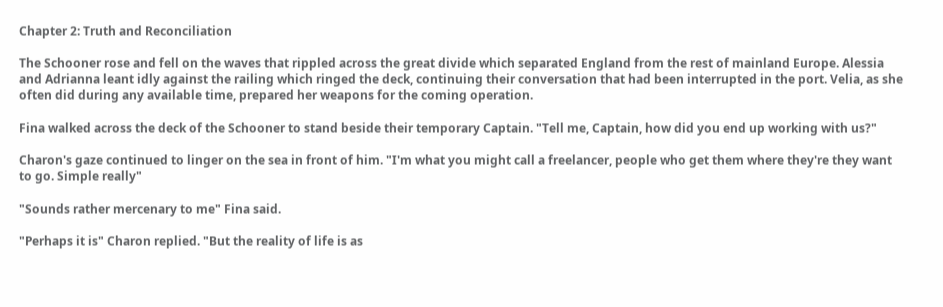Chapter 2: Truth and Reconciliation

The Schooner rose and fell on the waves that rippled across the great divide which separated England from the rest of mainland Europe. Alessia and Adrianna leant idly against the railing which ringed the deck, continuing their conversation that had been interrupted in the port. Velia, as she often did during any available time, prepared her weapons for the coming operation.

Fina walked across the deck of the Schooner to stand beside their temporary Captain. "Tell me, Captain, how did you end up working with us?"

Charon's gaze continued to linger on the sea in front of him. "I'm what you might call a freelancer, people who get them where they're they want to go. Simple really"

"Sounds rather mercenary to me" Fina said.

"Perhaps it is" Charon replied. "But the reality of life is as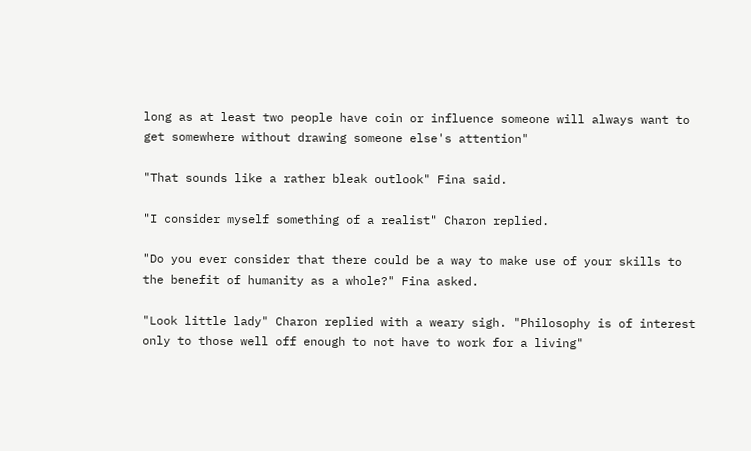long as at least two people have coin or influence someone will always want to get somewhere without drawing someone else's attention"

"That sounds like a rather bleak outlook" Fina said.

"I consider myself something of a realist" Charon replied.

"Do you ever consider that there could be a way to make use of your skills to the benefit of humanity as a whole?" Fina asked.

"Look little lady" Charon replied with a weary sigh. "Philosophy is of interest only to those well off enough to not have to work for a living"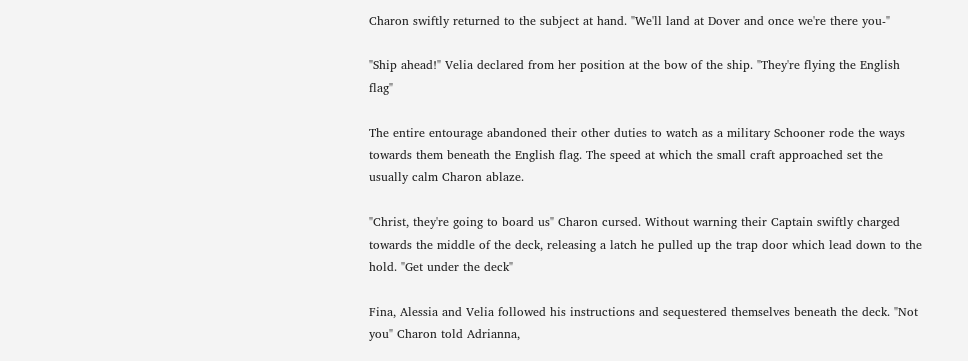Charon swiftly returned to the subject at hand. "We'll land at Dover and once we're there you-"

"Ship ahead!" Velia declared from her position at the bow of the ship. "They're flying the English flag"

The entire entourage abandoned their other duties to watch as a military Schooner rode the ways towards them beneath the English flag. The speed at which the small craft approached set the usually calm Charon ablaze.

"Christ, they're going to board us" Charon cursed. Without warning their Captain swiftly charged towards the middle of the deck, releasing a latch he pulled up the trap door which lead down to the hold. "Get under the deck"

Fina, Alessia and Velia followed his instructions and sequestered themselves beneath the deck. "Not you" Charon told Adrianna,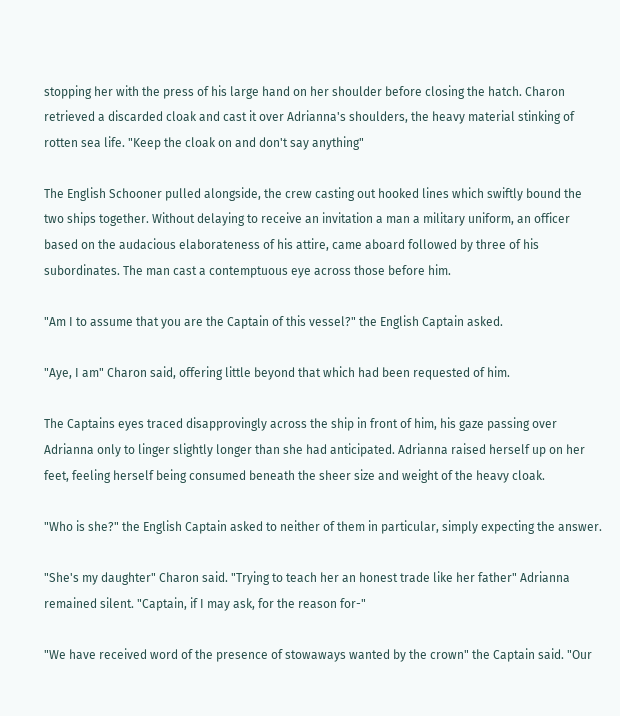stopping her with the press of his large hand on her shoulder before closing the hatch. Charon retrieved a discarded cloak and cast it over Adrianna's shoulders, the heavy material stinking of rotten sea life. "Keep the cloak on and don't say anything"

The English Schooner pulled alongside, the crew casting out hooked lines which swiftly bound the two ships together. Without delaying to receive an invitation a man a military uniform, an officer based on the audacious elaborateness of his attire, came aboard followed by three of his subordinates. The man cast a contemptuous eye across those before him.

"Am I to assume that you are the Captain of this vessel?" the English Captain asked.

"Aye, I am" Charon said, offering little beyond that which had been requested of him.

The Captains eyes traced disapprovingly across the ship in front of him, his gaze passing over Adrianna only to linger slightly longer than she had anticipated. Adrianna raised herself up on her feet, feeling herself being consumed beneath the sheer size and weight of the heavy cloak.

"Who is she?" the English Captain asked to neither of them in particular, simply expecting the answer.

"She's my daughter" Charon said. "Trying to teach her an honest trade like her father" Adrianna remained silent. "Captain, if I may ask, for the reason for-"

"We have received word of the presence of stowaways wanted by the crown" the Captain said. "Our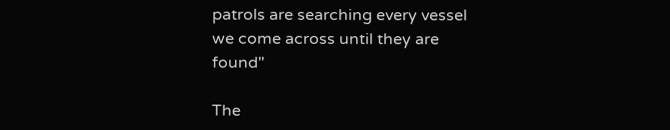patrols are searching every vessel we come across until they are found"

The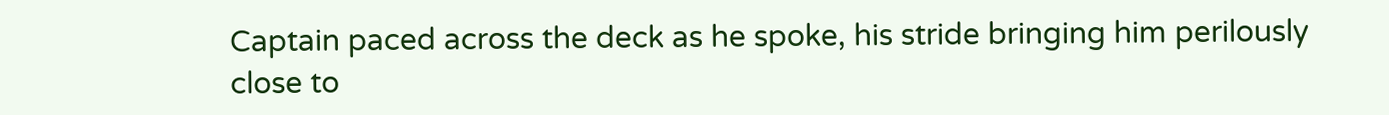Captain paced across the deck as he spoke, his stride bringing him perilously close to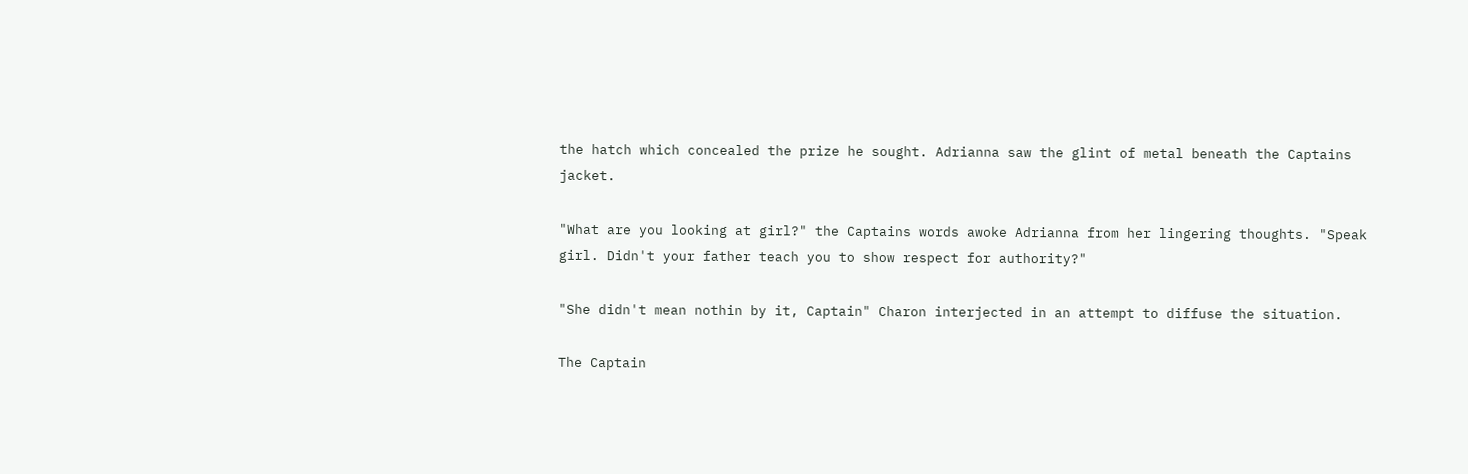the hatch which concealed the prize he sought. Adrianna saw the glint of metal beneath the Captains jacket.

"What are you looking at girl?" the Captains words awoke Adrianna from her lingering thoughts. "Speak girl. Didn't your father teach you to show respect for authority?"

"She didn't mean nothin by it, Captain" Charon interjected in an attempt to diffuse the situation.

The Captain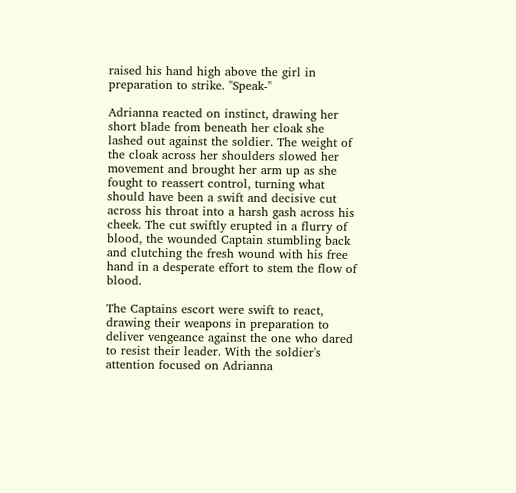raised his hand high above the girl in preparation to strike. "Speak-"

Adrianna reacted on instinct, drawing her short blade from beneath her cloak she lashed out against the soldier. The weight of the cloak across her shoulders slowed her movement and brought her arm up as she fought to reassert control, turning what should have been a swift and decisive cut across his throat into a harsh gash across his cheek. The cut swiftly erupted in a flurry of blood, the wounded Captain stumbling back and clutching the fresh wound with his free hand in a desperate effort to stem the flow of blood.

The Captains escort were swift to react, drawing their weapons in preparation to deliver vengeance against the one who dared to resist their leader. With the soldier's attention focused on Adrianna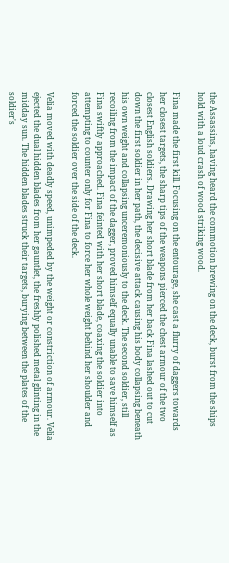the Assassins, having heard the commotion brewing on the deck, burst from the ships hold with a loud crash of wood striking wood.

Fina made the first kill. Focusing on the entourage, she cast a flurry of daggers towards her closest targets, the sharp tips of the weapons pierced the chest armour of the two closest English soldiers. Drawing her short blade from her back Fina lashed out to cut down the first soldier in her path, the decisive attack causing his body collapsing beneath his own weight and collapsing unceremoniously to the deck. The second soldier, still recoiling from the impact of the dagger, proved himself equally unable to save himself as Fina swiftly approached. Fina feinted with her short blade, coaxing the soldier into attempting to counter only for Fina to force her whole weight behind her shoulder and forced the soldier over the side of the deck.

Velia moved with deadly speed, unimpeded by the weight or constriction of armour. Velia ejected the dual hidden blades from her gauntlet, the freshly polished metal glinting in the midday sun. The hidden blades struck their targets, burying between the plates of the soldier's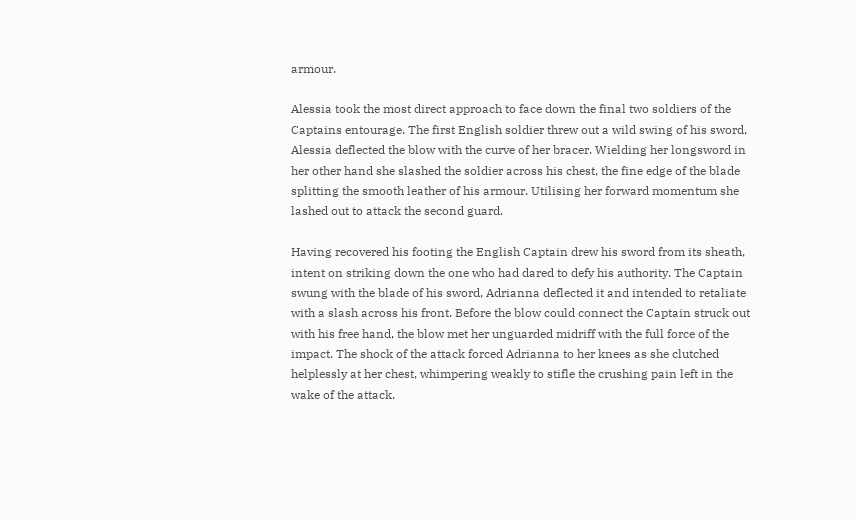armour.

Alessia took the most direct approach to face down the final two soldiers of the Captains entourage. The first English soldier threw out a wild swing of his sword, Alessia deflected the blow with the curve of her bracer. Wielding her longsword in her other hand she slashed the soldier across his chest, the fine edge of the blade splitting the smooth leather of his armour. Utilising her forward momentum she lashed out to attack the second guard.

Having recovered his footing the English Captain drew his sword from its sheath, intent on striking down the one who had dared to defy his authority. The Captain swung with the blade of his sword, Adrianna deflected it and intended to retaliate with a slash across his front. Before the blow could connect the Captain struck out with his free hand, the blow met her unguarded midriff with the full force of the impact. The shock of the attack forced Adrianna to her knees as she clutched helplessly at her chest, whimpering weakly to stifle the crushing pain left in the wake of the attack.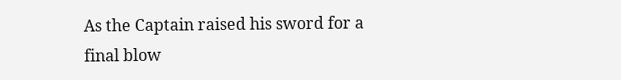As the Captain raised his sword for a final blow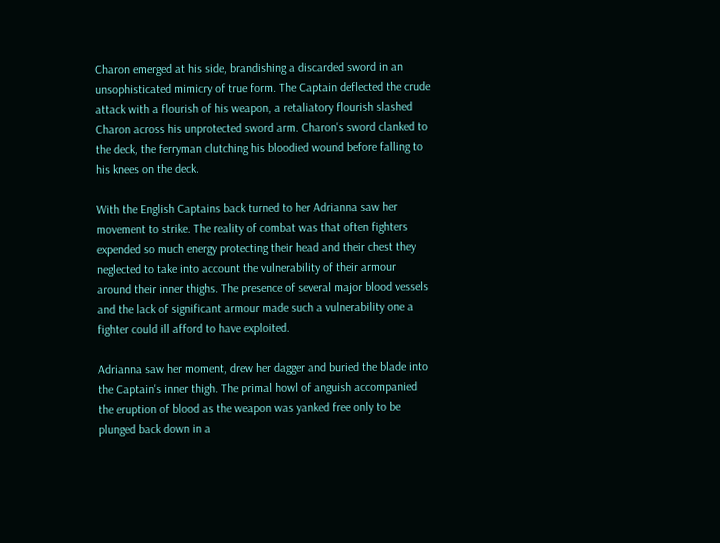Charon emerged at his side, brandishing a discarded sword in an unsophisticated mimicry of true form. The Captain deflected the crude attack with a flourish of his weapon, a retaliatory flourish slashed Charon across his unprotected sword arm. Charon's sword clanked to the deck, the ferryman clutching his bloodied wound before falling to his knees on the deck.

With the English Captains back turned to her Adrianna saw her movement to strike. The reality of combat was that often fighters expended so much energy protecting their head and their chest they neglected to take into account the vulnerability of their armour around their inner thighs. The presence of several major blood vessels and the lack of significant armour made such a vulnerability one a fighter could ill afford to have exploited.

Adrianna saw her moment, drew her dagger and buried the blade into the Captain's inner thigh. The primal howl of anguish accompanied the eruption of blood as the weapon was yanked free only to be plunged back down in a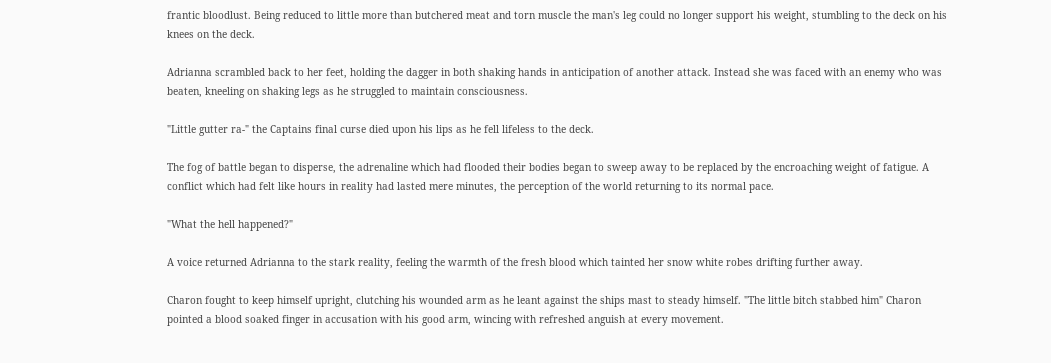frantic bloodlust. Being reduced to little more than butchered meat and torn muscle the man's leg could no longer support his weight, stumbling to the deck on his knees on the deck.

Adrianna scrambled back to her feet, holding the dagger in both shaking hands in anticipation of another attack. Instead she was faced with an enemy who was beaten, kneeling on shaking legs as he struggled to maintain consciousness.

"Little gutter ra-" the Captains final curse died upon his lips as he fell lifeless to the deck.

The fog of battle began to disperse, the adrenaline which had flooded their bodies began to sweep away to be replaced by the encroaching weight of fatigue. A conflict which had felt like hours in reality had lasted mere minutes, the perception of the world returning to its normal pace.

"What the hell happened?"

A voice returned Adrianna to the stark reality, feeling the warmth of the fresh blood which tainted her snow white robes drifting further away.

Charon fought to keep himself upright, clutching his wounded arm as he leant against the ships mast to steady himself. "The little bitch stabbed him" Charon pointed a blood soaked finger in accusation with his good arm, wincing with refreshed anguish at every movement.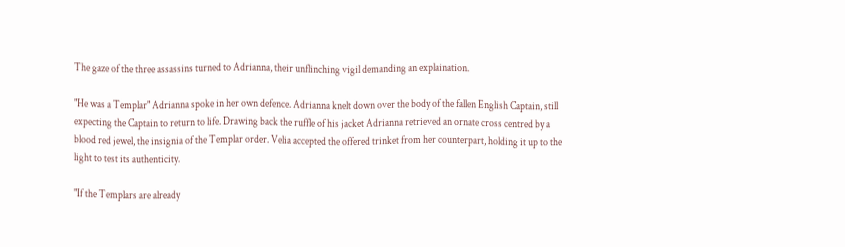The gaze of the three assassins turned to Adrianna, their unflinching vigil demanding an explaination.

"He was a Templar" Adrianna spoke in her own defence. Adrianna knelt down over the body of the fallen English Captain, still expecting the Captain to return to life. Drawing back the ruffle of his jacket Adrianna retrieved an ornate cross centred by a blood red jewel, the insignia of the Templar order. Velia accepted the offered trinket from her counterpart, holding it up to the light to test its authenticity.

"If the Templars are already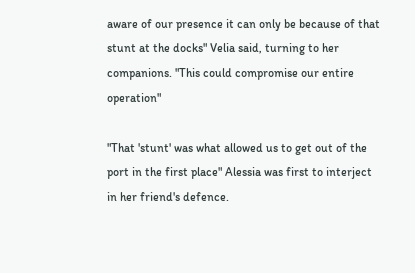aware of our presence it can only be because of that stunt at the docks" Velia said, turning to her companions. "This could compromise our entire operation"

"That 'stunt' was what allowed us to get out of the port in the first place" Alessia was first to interject in her friend's defence.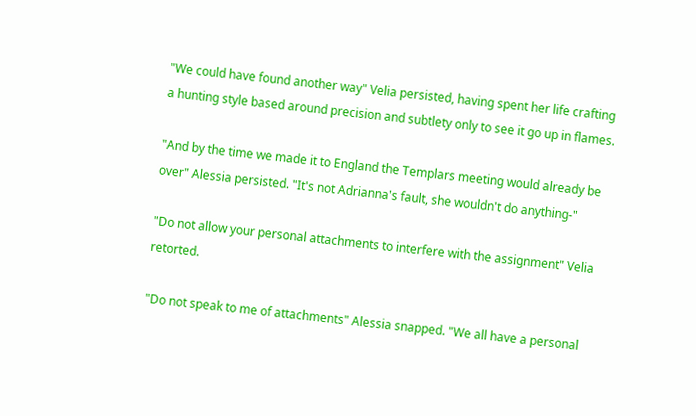"We could have found another way" Velia persisted, having spent her life crafting a hunting style based around precision and subtlety only to see it go up in flames.

"And by the time we made it to England the Templars meeting would already be over" Alessia persisted. "It's not Adrianna's fault, she wouldn't do anything-"

"Do not allow your personal attachments to interfere with the assignment" Velia retorted.

"Do not speak to me of attachments" Alessia snapped. "We all have a personal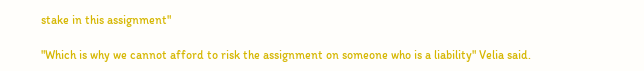stake in this assignment"

"Which is why we cannot afford to risk the assignment on someone who is a liability" Velia said.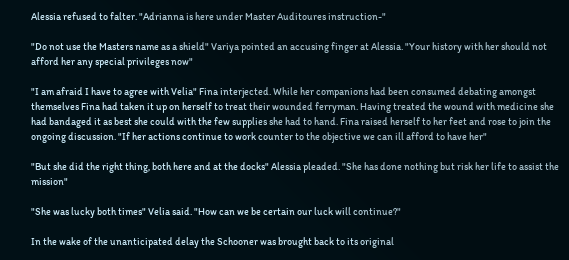Alessia refused to falter. "Adrianna is here under Master Auditoures instruction-"

"Do not use the Masters name as a shield" Variya pointed an accusing finger at Alessia. "Your history with her should not afford her any special privileges now"

"I am afraid I have to agree with Velia" Fina interjected. While her companions had been consumed debating amongst themselves Fina had taken it up on herself to treat their wounded ferryman. Having treated the wound with medicine she had bandaged it as best she could with the few supplies she had to hand. Fina raised herself to her feet and rose to join the ongoing discussion. "If her actions continue to work counter to the objective we can ill afford to have her"

"But she did the right thing, both here and at the docks" Alessia pleaded. "She has done nothing but risk her life to assist the mission"

"She was lucky both times" Velia said. "How can we be certain our luck will continue?"

In the wake of the unanticipated delay the Schooner was brought back to its original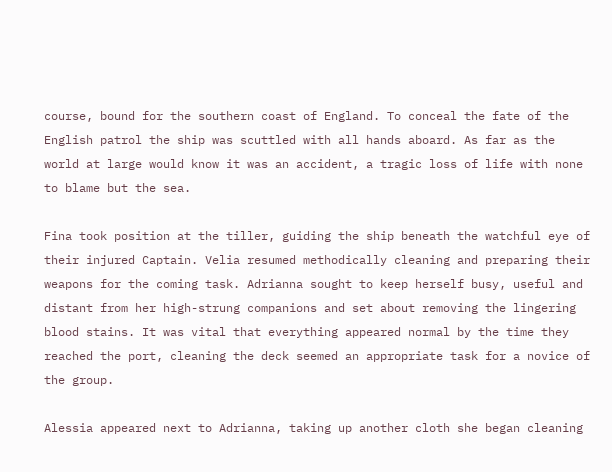course, bound for the southern coast of England. To conceal the fate of the English patrol the ship was scuttled with all hands aboard. As far as the world at large would know it was an accident, a tragic loss of life with none to blame but the sea.

Fina took position at the tiller, guiding the ship beneath the watchful eye of their injured Captain. Velia resumed methodically cleaning and preparing their weapons for the coming task. Adrianna sought to keep herself busy, useful and distant from her high-strung companions and set about removing the lingering blood stains. It was vital that everything appeared normal by the time they reached the port, cleaning the deck seemed an appropriate task for a novice of the group.

Alessia appeared next to Adrianna, taking up another cloth she began cleaning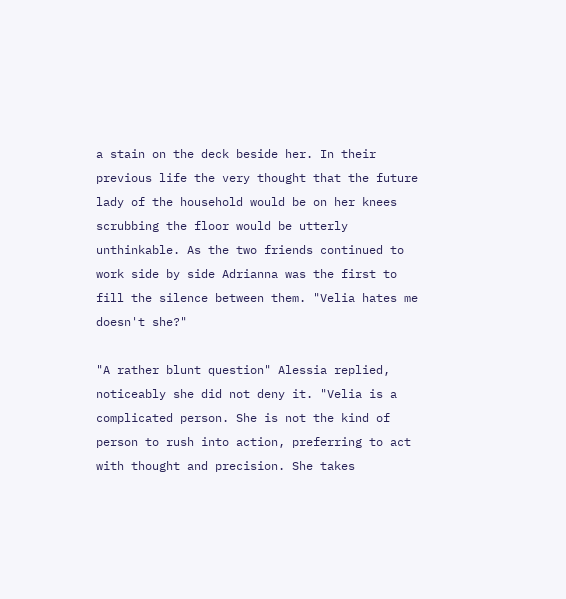a stain on the deck beside her. In their previous life the very thought that the future lady of the household would be on her knees scrubbing the floor would be utterly unthinkable. As the two friends continued to work side by side Adrianna was the first to fill the silence between them. "Velia hates me doesn't she?"

"A rather blunt question" Alessia replied, noticeably she did not deny it. "Velia is a complicated person. She is not the kind of person to rush into action, preferring to act with thought and precision. She takes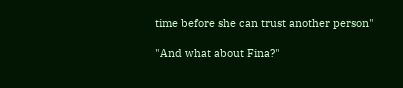time before she can trust another person"

"And what about Fina?"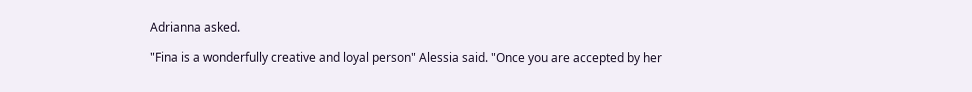Adrianna asked.

"Fina is a wonderfully creative and loyal person" Alessia said. "Once you are accepted by her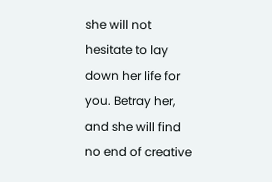she will not hesitate to lay down her life for you. Betray her, and she will find no end of creative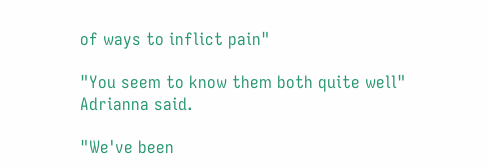of ways to inflict pain"

"You seem to know them both quite well" Adrianna said.

"We've been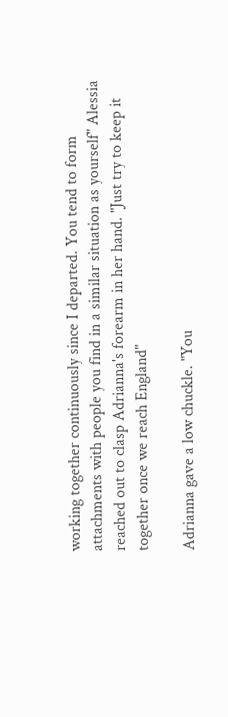working together continuously since I departed. You tend to form attachments with people you find in a similar situation as yourself" Alessia reached out to clasp Adrianna's forearm in her hand. "Just try to keep it together once we reach England"

Adrianna gave a low chuckle. "You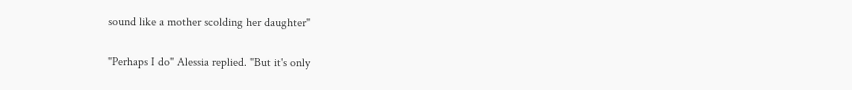sound like a mother scolding her daughter"

"Perhaps I do" Alessia replied. "But it's only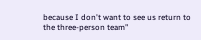because I don't want to see us return to the three-person team"